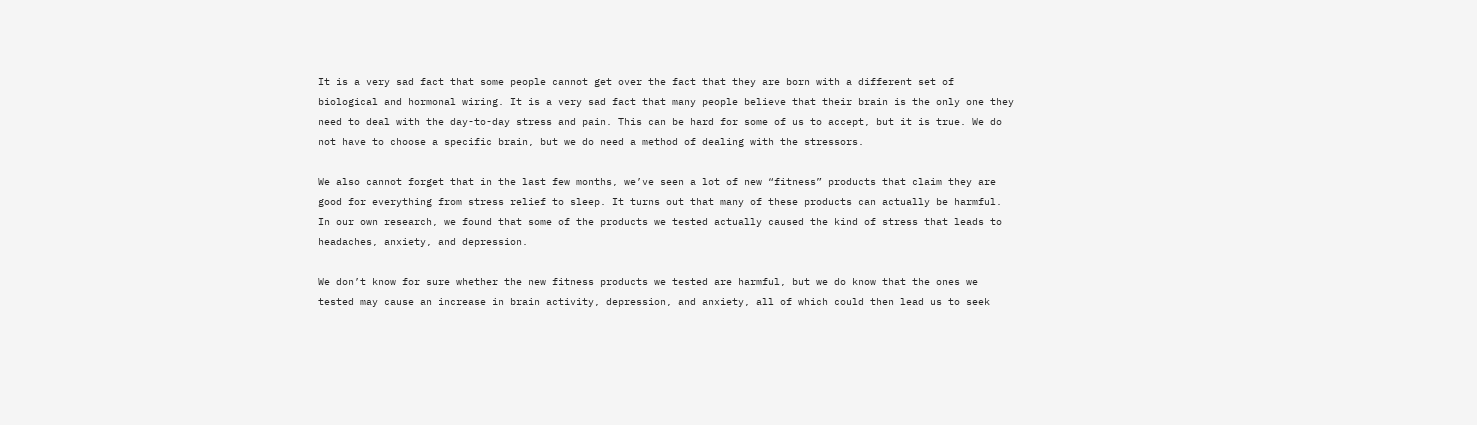It is a very sad fact that some people cannot get over the fact that they are born with a different set of biological and hormonal wiring. It is a very sad fact that many people believe that their brain is the only one they need to deal with the day-to-day stress and pain. This can be hard for some of us to accept, but it is true. We do not have to choose a specific brain, but we do need a method of dealing with the stressors.

We also cannot forget that in the last few months, we’ve seen a lot of new “fitness” products that claim they are good for everything from stress relief to sleep. It turns out that many of these products can actually be harmful. In our own research, we found that some of the products we tested actually caused the kind of stress that leads to headaches, anxiety, and depression.

We don’t know for sure whether the new fitness products we tested are harmful, but we do know that the ones we tested may cause an increase in brain activity, depression, and anxiety, all of which could then lead us to seek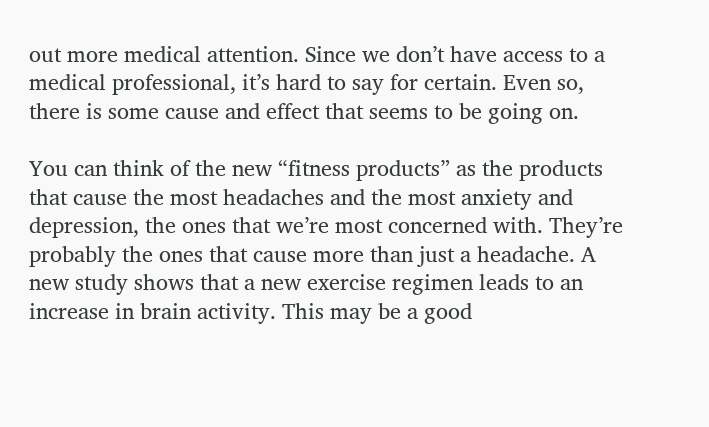out more medical attention. Since we don’t have access to a medical professional, it’s hard to say for certain. Even so, there is some cause and effect that seems to be going on.

You can think of the new “fitness products” as the products that cause the most headaches and the most anxiety and depression, the ones that we’re most concerned with. They’re probably the ones that cause more than just a headache. A new study shows that a new exercise regimen leads to an increase in brain activity. This may be a good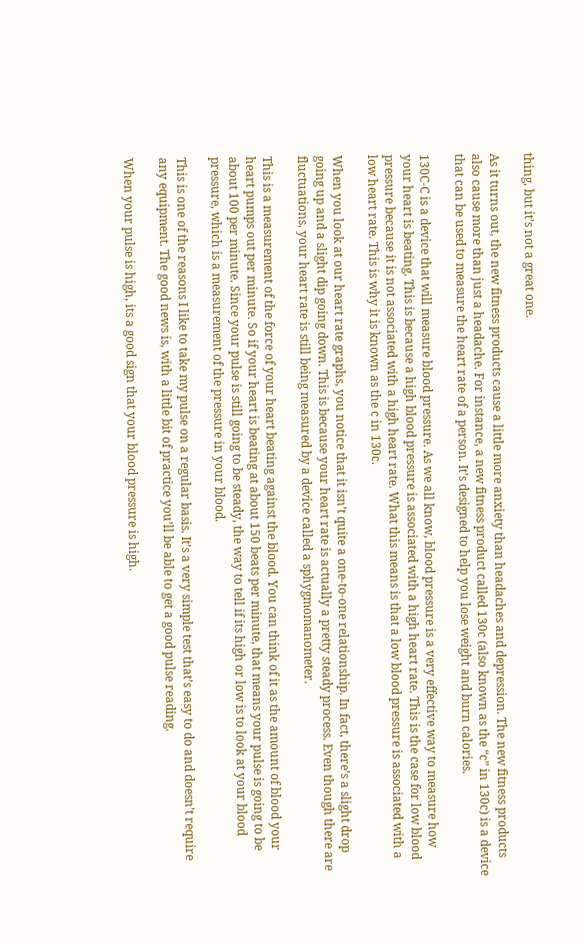thing, but it’s not a great one.

As it turns out, the new fitness products cause a little more anxiety than headaches and depression. The new fitness products also cause more than just a headache. For instance, a new fitness product called 130c (also known as the “c” in 130c) is a device that can be used to measure the heart rate of a person. It’s designed to help you lose weight and burn calories.

130C-C is a device that will measure blood pressure. As we all know, blood pressure is a very effective way to measure how your heart is beating. This is because a high blood pressure is associated with a high heart rate. This is the case for low blood pressure because it is not associated with a high heart rate. What this means is that a low blood pressure is associated with a low heart rate. This is why it is known as the c in 130c.

When you look at our heart rate graphs, you notice that it isn’t quite a one-to-one relationship. In fact, there’s a slight drop going up and a slight dip going down. This is because your heart rate is actually a pretty steady process. Even though there are fluctuations, your heart rate is still being measured by a device called a sphygmomanometer.

This is a measurement of the force of your heart beating against the blood. You can think of it as the amount of blood your heart pumps out per minute. So if your heart is beating at about 150 beats per minute, that means your pulse is going to be about 100 per minute. Since your pulse is still going to be steady, the way to tell if its high or low is to look at your blood pressure, which is a measurement of the pressure in your blood.

This is one of the reasons I like to take my pulse on a regular basis. It’s a very simple test that’s easy to do and doesn’t require any equipment. The good news is, with a little bit of practice you’ll be able to get a good pulse reading.

When your pulse is high, its a good sign that your blood pressure is high.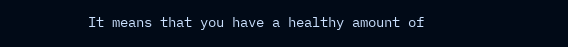It means that you have a healthy amount of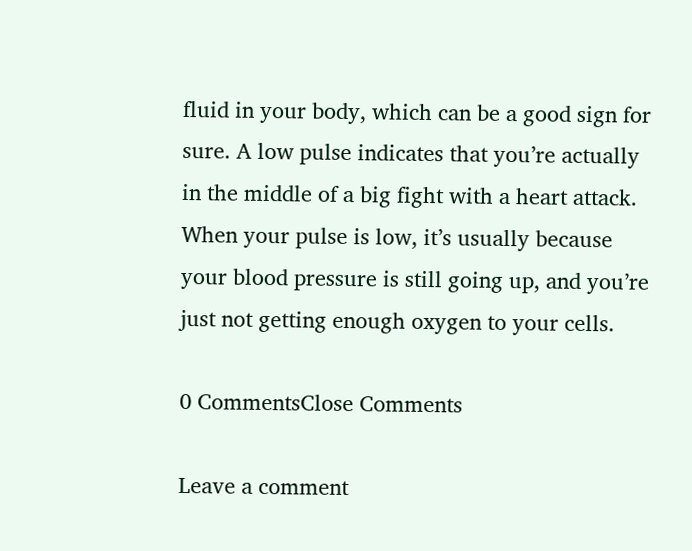fluid in your body, which can be a good sign for sure. A low pulse indicates that you’re actually in the middle of a big fight with a heart attack. When your pulse is low, it’s usually because your blood pressure is still going up, and you’re just not getting enough oxygen to your cells.

0 CommentsClose Comments

Leave a comment